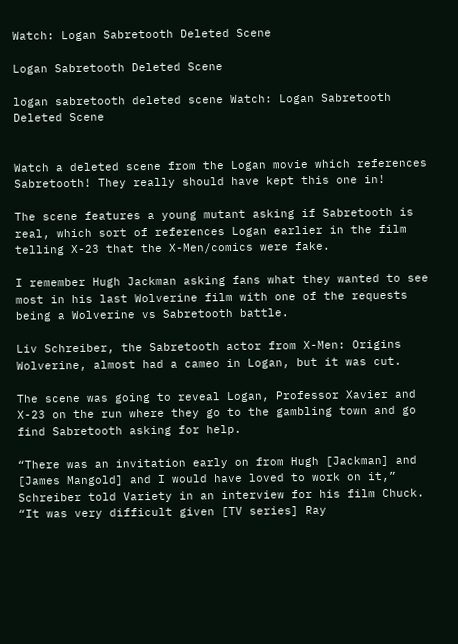Watch: Logan Sabretooth Deleted Scene

Logan Sabretooth Deleted Scene

logan sabretooth deleted scene Watch: Logan Sabretooth Deleted Scene


Watch a deleted scene from the Logan movie which references Sabretooth! They really should have kept this one in!

The scene features a young mutant asking if Sabretooth is real, which sort of references Logan earlier in the film telling X-23 that the X-Men/comics were fake.

I remember Hugh Jackman asking fans what they wanted to see most in his last Wolverine film with one of the requests being a Wolverine vs Sabretooth battle.

Liv Schreiber, the Sabretooth actor from X-Men: Origins Wolverine, almost had a cameo in Logan, but it was cut.

The scene was going to reveal Logan, Professor Xavier and X-23 on the run where they go to the gambling town and go find Sabretooth asking for help.

“There was an invitation early on from Hugh [Jackman] and [James Mangold] and I would have loved to work on it,” Schreiber told Variety in an interview for his film Chuck. “It was very difficult given [TV series] Ray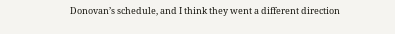Donovan’s schedule, and I think they went a different direction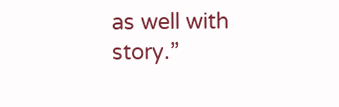as well with story.”